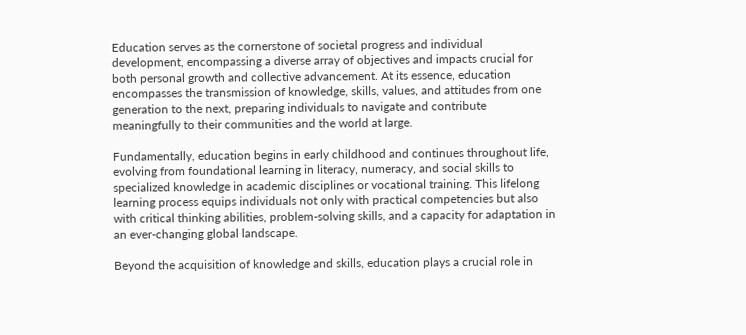Education serves as the cornerstone of societal progress and individual development, encompassing a diverse array of objectives and impacts crucial for both personal growth and collective advancement. At its essence, education encompasses the transmission of knowledge, skills, values, and attitudes from one generation to the next, preparing individuals to navigate and contribute meaningfully to their communities and the world at large.

Fundamentally, education begins in early childhood and continues throughout life, evolving from foundational learning in literacy, numeracy, and social skills to specialized knowledge in academic disciplines or vocational training. This lifelong learning process equips individuals not only with practical competencies but also with critical thinking abilities, problem-solving skills, and a capacity for adaptation in an ever-changing global landscape.

Beyond the acquisition of knowledge and skills, education plays a crucial role in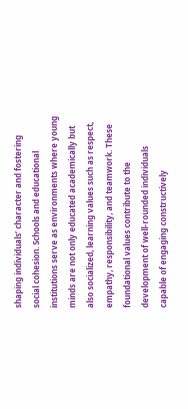shaping individuals’ character and fostering social cohesion. Schools and educational institutions serve as environments where young minds are not only educated academically but also socialized, learning values such as respect, empathy, responsibility, and teamwork. These foundational values contribute to the development of well-rounded individuals capable of engaging constructively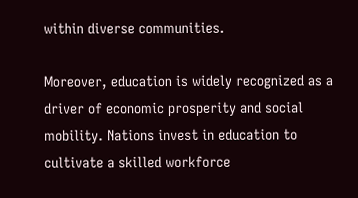within diverse communities.

Moreover, education is widely recognized as a driver of economic prosperity and social mobility. Nations invest in education to cultivate a skilled workforce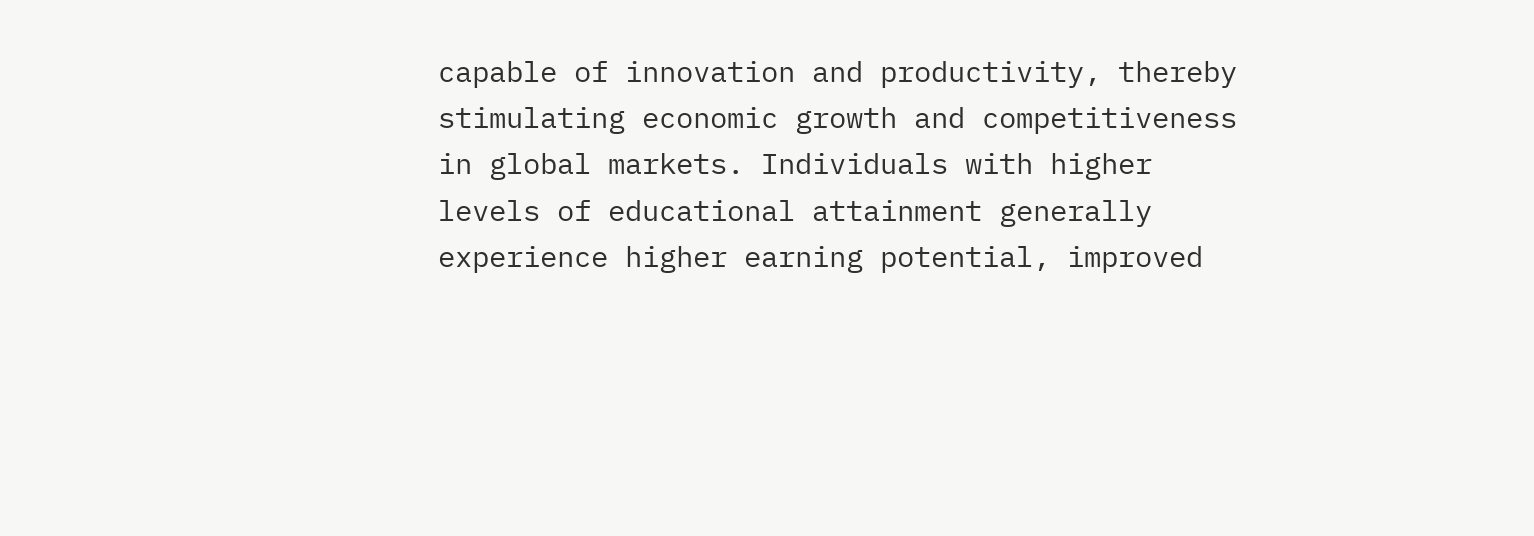capable of innovation and productivity, thereby stimulating economic growth and competitiveness in global markets. Individuals with higher levels of educational attainment generally experience higher earning potential, improved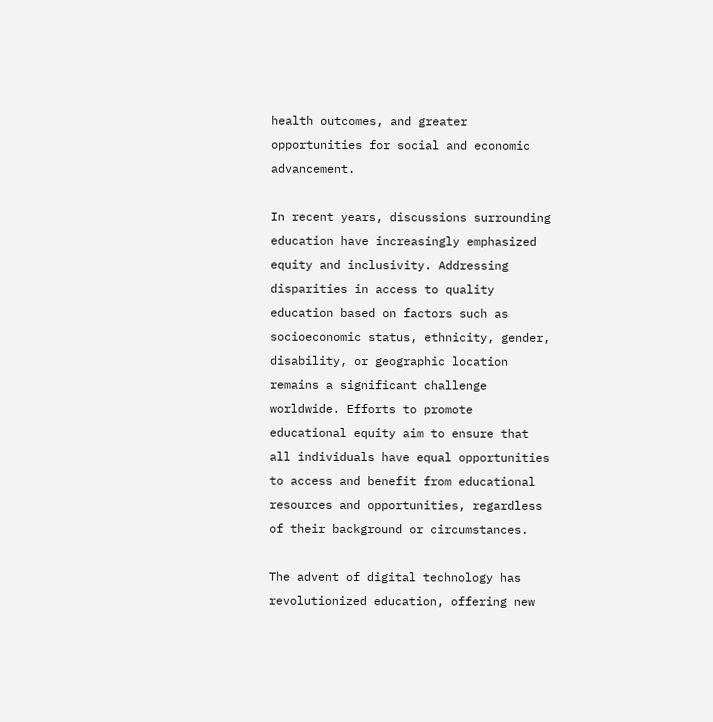health outcomes, and greater opportunities for social and economic advancement.

In recent years, discussions surrounding education have increasingly emphasized equity and inclusivity. Addressing disparities in access to quality education based on factors such as socioeconomic status, ethnicity, gender, disability, or geographic location remains a significant challenge worldwide. Efforts to promote educational equity aim to ensure that all individuals have equal opportunities to access and benefit from educational resources and opportunities, regardless of their background or circumstances.

The advent of digital technology has revolutionized education, offering new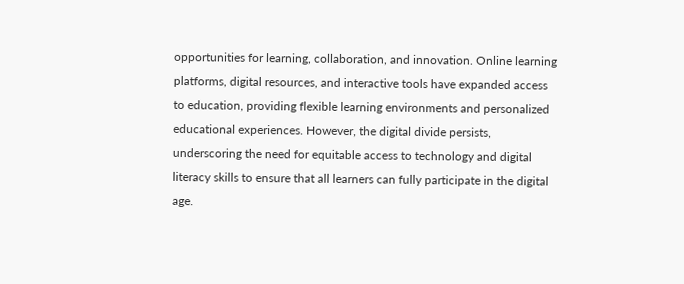opportunities for learning, collaboration, and innovation. Online learning platforms, digital resources, and interactive tools have expanded access to education, providing flexible learning environments and personalized educational experiences. However, the digital divide persists, underscoring the need for equitable access to technology and digital literacy skills to ensure that all learners can fully participate in the digital age.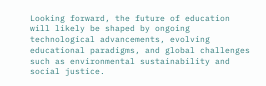Looking forward, the future of education will likely be shaped by ongoing technological advancements, evolving educational paradigms, and global challenges such as environmental sustainability and social justice.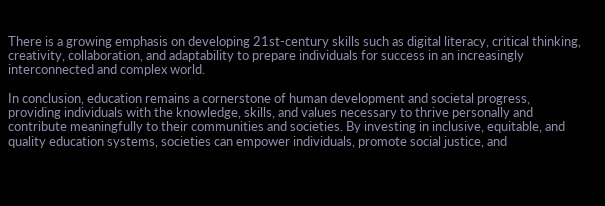There is a growing emphasis on developing 21st-century skills such as digital literacy, critical thinking, creativity, collaboration, and adaptability to prepare individuals for success in an increasingly interconnected and complex world.

In conclusion, education remains a cornerstone of human development and societal progress, providing individuals with the knowledge, skills, and values necessary to thrive personally and contribute meaningfully to their communities and societies. By investing in inclusive, equitable, and quality education systems, societies can empower individuals, promote social justice, and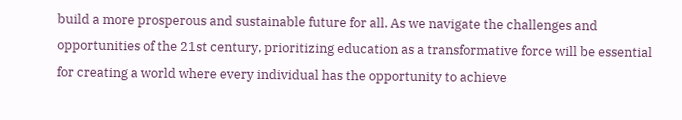build a more prosperous and sustainable future for all. As we navigate the challenges and opportunities of the 21st century, prioritizing education as a transformative force will be essential for creating a world where every individual has the opportunity to achieve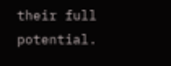their full potential.